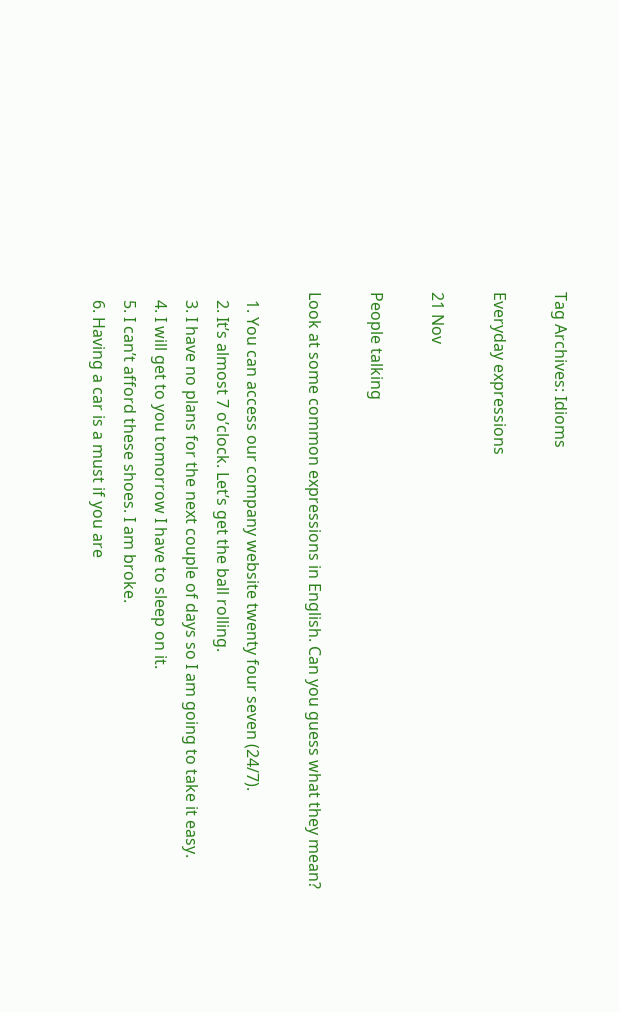Tag Archives: Idioms

Everyday expressions

21 Nov

People talking

Look at some common expressions in English. Can you guess what they mean?

  1. You can access our company website twenty four seven (24/7).
  2. It’s almost 7 o’clock. Let’s get the ball rolling.
  3. I have no plans for the next couple of days so I am going to take it easy.
  4. I will get to you tomorrow I have to sleep on it.
  5. I can’t afford these shoes. I am broke.
  6. Having a car is a must if you are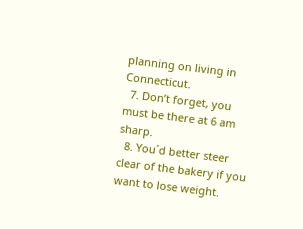planning on living in Connecticut.
  7. Don’t forget, you must be there at 6 am sharp.
  8. You´d better steer clear of the bakery if you want to lose weight.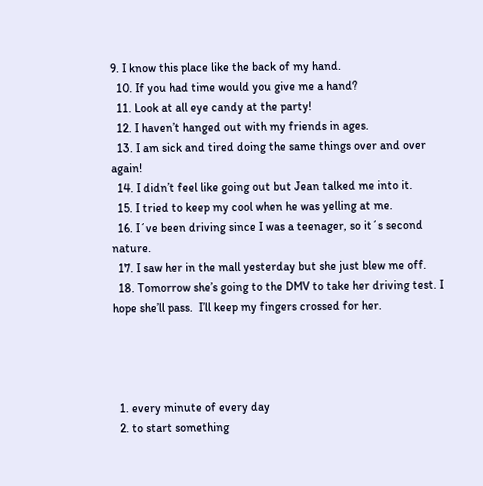9. I know this place like the back of my hand.
  10. If you had time would you give me a hand?
  11. Look at all eye candy at the party!
  12. I haven’t hanged out with my friends in ages.
  13. I am sick and tired doing the same things over and over again!
  14. I didn’t feel like going out but Jean talked me into it.
  15. I tried to keep my cool when he was yelling at me.
  16. I´ve been driving since I was a teenager, so it´s second nature.
  17. I saw her in the mall yesterday but she just blew me off.
  18. Tomorrow she’s going to the DMV to take her driving test. I hope she’ll pass.  I’ll keep my fingers crossed for her.




  1. every minute of every day
  2. to start something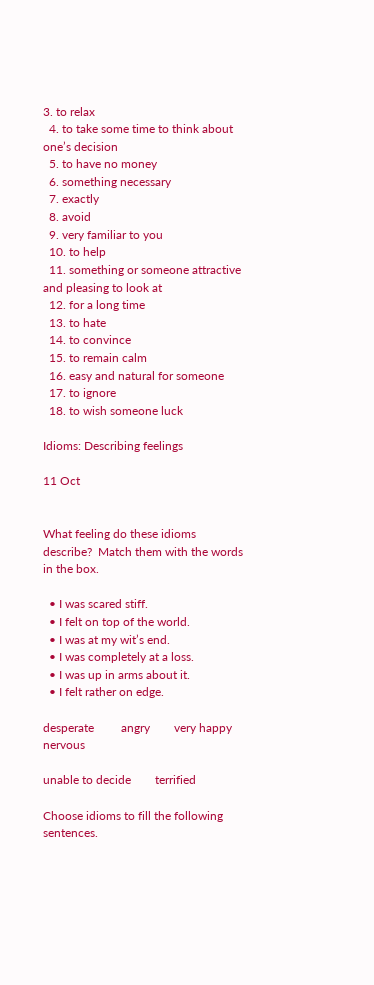3. to relax
  4. to take some time to think about one’s decision
  5. to have no money
  6. something necessary
  7. exactly
  8. avoid
  9. very familiar to you
  10. to help
  11. something or someone attractive and pleasing to look at
  12. for a long time
  13. to hate
  14. to convince
  15. to remain calm
  16. easy and natural for someone
  17. to ignore
  18. to wish someone luck

Idioms: Describing feelings

11 Oct


What feeling do these idioms describe?  Match them with the words in the box.

  • I was scared stiff.
  • I felt on top of the world.
  • I was at my wit’s end.
  • I was completely at a loss.
  • I was up in arms about it.
  • I felt rather on edge.

desperate         angry        very happy      nervous

unable to decide        terrified

Choose idioms to fill the following sentences.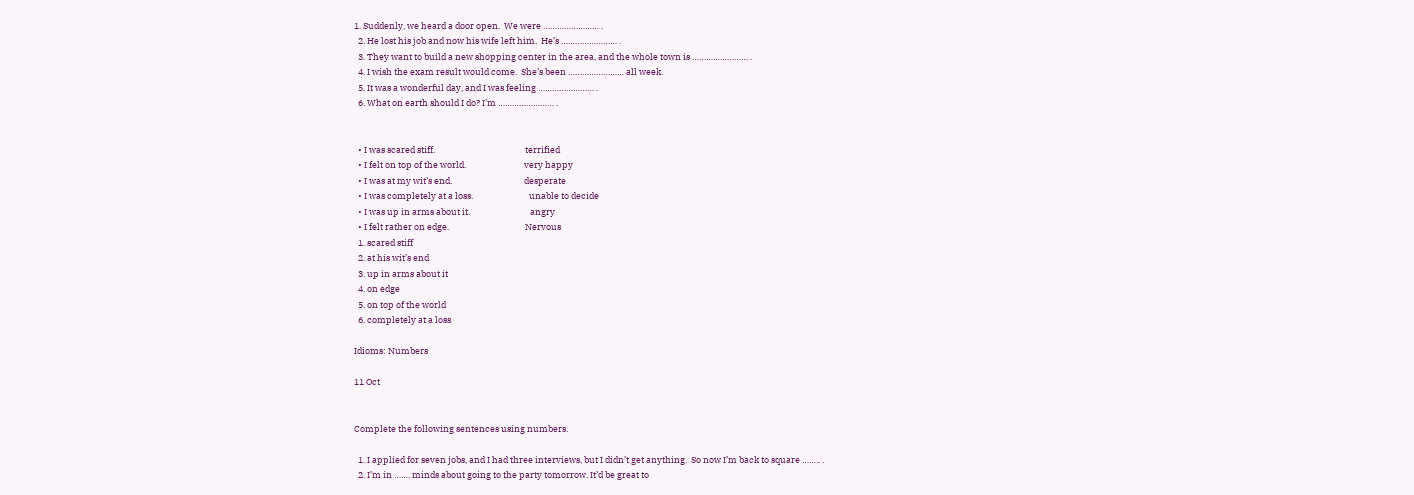1. Suddenly, we heard a door open.  We were …………………… .
  2. He lost his job and now his wife left him.  He’s …………………… .
  3. They want to build a new shopping center in the area, and the whole town is …………………… .
  4. I wish the exam result would come.  She’s been …………………… all week.
  5. It was a wonderful day, and I was feeling …………………… .
  6. What on earth should I do? I’m …………………… .


  • I was scared stiff.                                             terrified
  • I felt on top of the world.                             very happy
  • I was at my wit’s end.                                    desperate
  • I was completely at a loss.                            unable to decide
  • I was up in arms about it.                              angry
  • I felt rather on edge.                                      Nervous
  1. scared stiff
  2. at his wit’s end
  3. up in arms about it
  4. on edge
  5. on top of the world
  6. completely at a loss

Idioms: Numbers

11 Oct


Complete the following sentences using numbers.

  1. I applied for seven jobs, and I had three interviews, but I didn’t get anything.  So now I’m back to square …….. .
  2. I’m in ……. minds about going to the party tomorrow. It’d be great to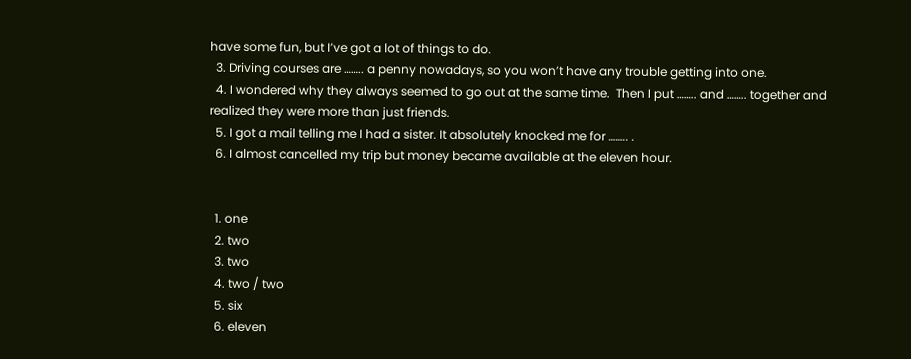have some fun, but I’ve got a lot of things to do.
  3. Driving courses are …….. a penny nowadays, so you won’t have any trouble getting into one.
  4. I wondered why they always seemed to go out at the same time.  Then I put …….. and …….. together and realized they were more than just friends.
  5. I got a mail telling me I had a sister. It absolutely knocked me for …….. .
  6. I almost cancelled my trip but money became available at the eleven hour.


  1. one
  2. two
  3. two
  4. two / two
  5. six
  6. eleven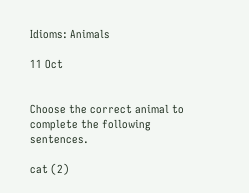Idioms: Animals

11 Oct


Choose the correct animal to complete the following sentences.

cat (2)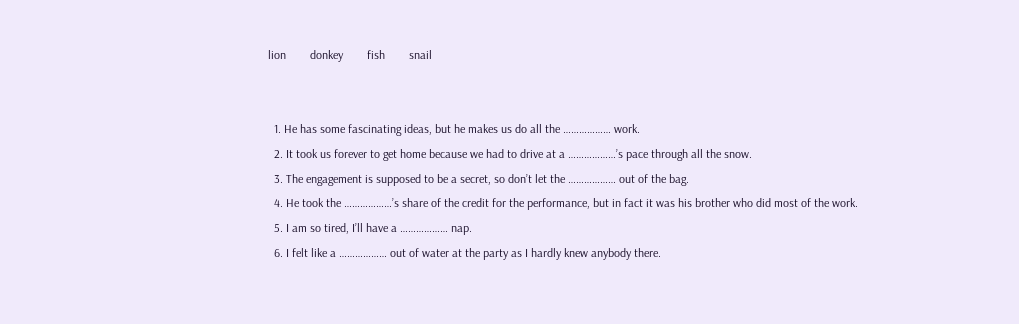lion        donkey        fish        snail


  1. He has some fascinating ideas, but he makes us do all the ……………… work.
  2. It took us forever to get home because we had to drive at a ………………’s pace through all the snow.
  3. The engagement is supposed to be a secret, so don’t let the ……………… out of the bag.
  4. He took the ………………’s share of the credit for the performance, but in fact it was his brother who did most of the work.
  5. I am so tired, I’ll have a ……………… nap.
  6. I felt like a ……………… out of water at the party as I hardly knew anybody there.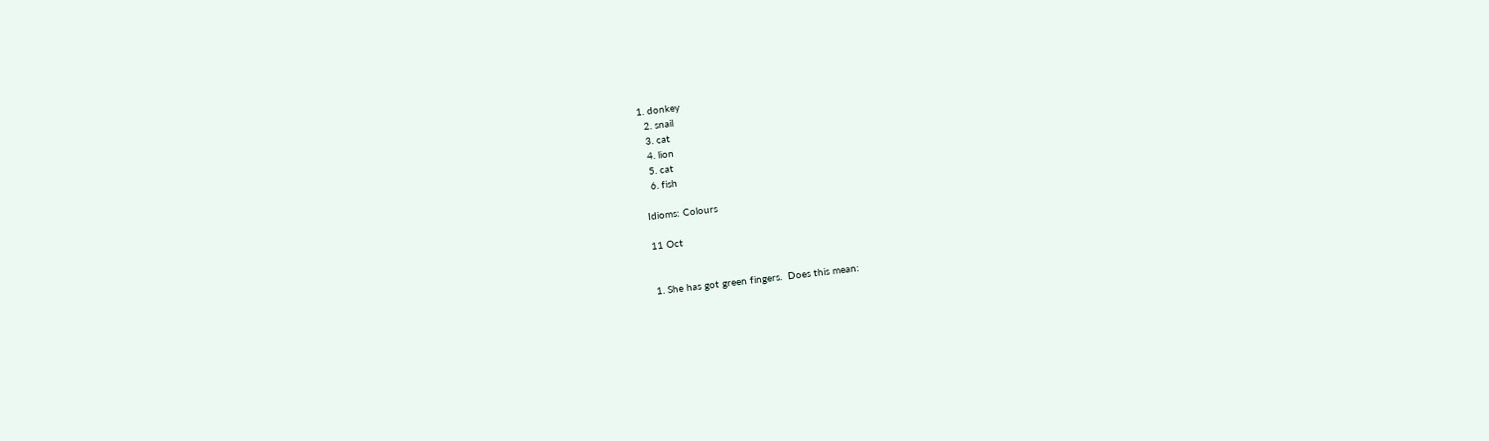1. donkey
  2. snail
  3. cat
  4. lion
  5. cat
  6. fish

Idioms: Colours

11 Oct


1. She has got green fingers.  Does this mean: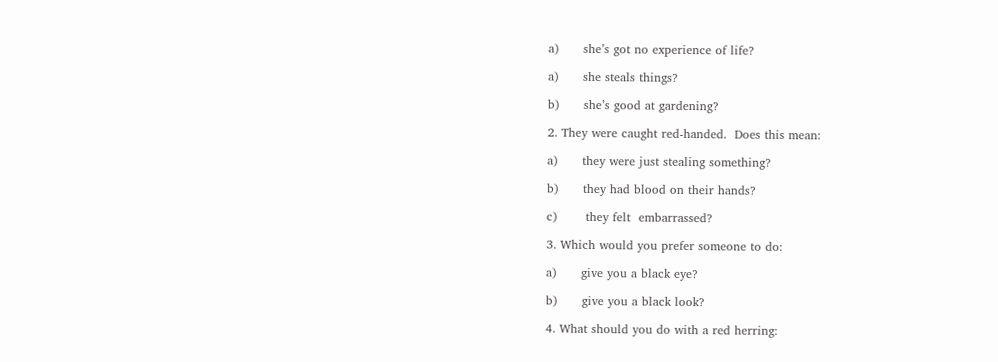a)      she’s got no experience of life?

a)      she steals things?

b)      she’s good at gardening?

2. They were caught red-handed.  Does this mean:

a)      they were just stealing something?

b)      they had blood on their hands?

c)       they felt  embarrassed?

3. Which would you prefer someone to do:

a)      give you a black eye?

b)      give you a black look?

4. What should you do with a red herring: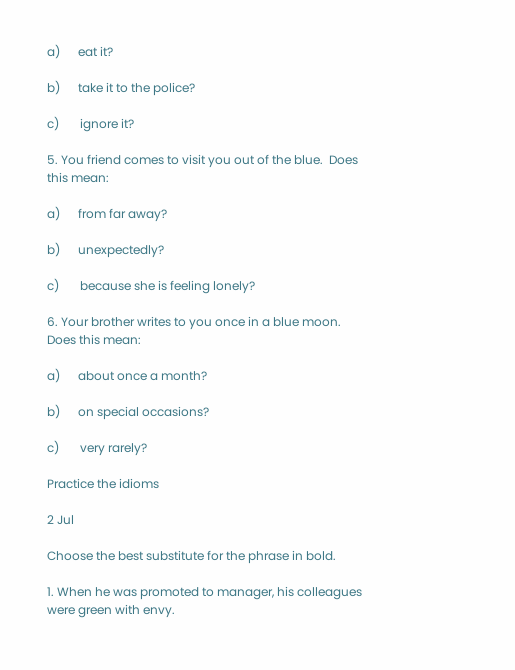a)      eat it?

b)      take it to the police?

c)       ignore it?

5. You friend comes to visit you out of the blue.  Does this mean:

a)      from far away?

b)      unexpectedly?

c)       because she is feeling lonely?

6. Your brother writes to you once in a blue moon.  Does this mean:

a)      about once a month?

b)      on special occasions?

c)       very rarely?

Practice the idioms

2 Jul

Choose the best substitute for the phrase in bold.

1. When he was promoted to manager, his colleagues were green with envy.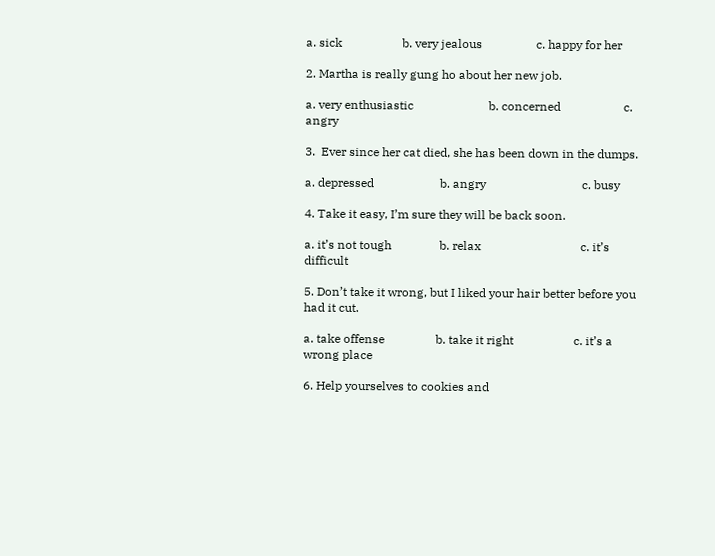a. sick                    b. very jealous                  c. happy for her

2. Martha is really gung ho about her new job.

a. very enthusiastic                         b. concerned                     c. angry

3.  Ever since her cat died, she has been down in the dumps.

a. depressed                      b. angry                                c. busy

4. Take it easy, I’m sure they will be back soon.

a. it’s not tough                b. relax                                 c. it’s difficult

5. Don’t take it wrong, but I liked your hair better before you had it cut.

a. take offense                 b. take it right                    c. it’s a wrong place

6. Help yourselves to cookies and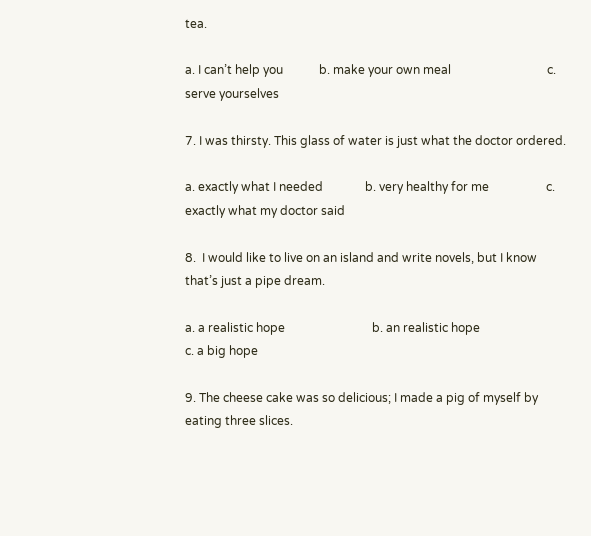tea.

a. I can’t help you            b. make your own meal                                c. serve yourselves

7. I was thirsty. This glass of water is just what the doctor ordered.

a. exactly what I needed              b. very healthy for me                   c. exactly what my doctor said

8.  I would like to live on an island and write novels, but I know that’s just a pipe dream.

a. a realistic hope                             b. an realistic hope                          c. a big hope

9. The cheese cake was so delicious; I made a pig of myself by eating three slices.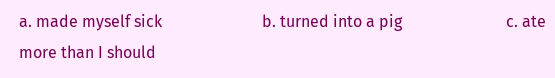a. made myself sick                         b. turned into a pig                          c. ate more than I should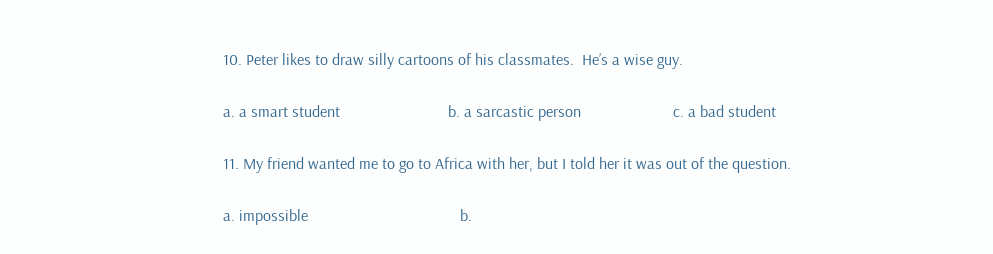10. Peter likes to draw silly cartoons of his classmates.  He’s a wise guy.

a. a smart student                           b. a sarcastic person                       c. a bad student

11. My friend wanted me to go to Africa with her, but I told her it was out of the question.

a. impossible                                      b.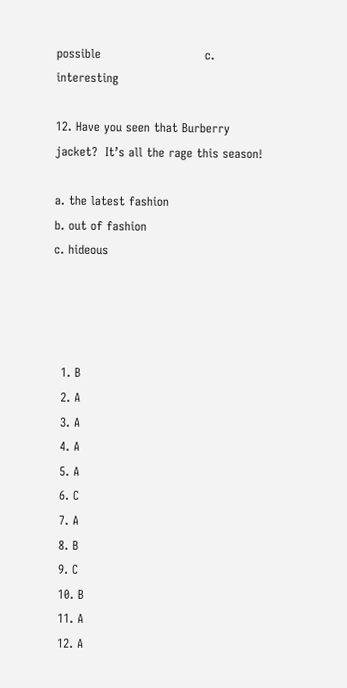possible                          c. interesting

12. Have you seen that Burberry jacket?  It’s all the rage this season!

a. the latest fashion                        b. out of fashion                               c. hideous




  1. B
  2. A
  3. A
  4. A
  5. A
  6. C
  7. A
  8. B
  9. C
  10. B
  11. A
  12. A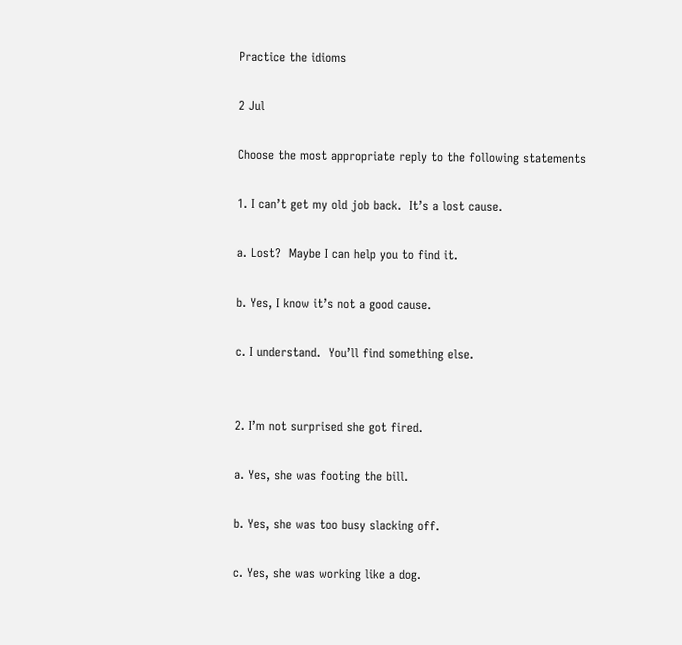Practice the idioms

2 Jul

Choose the most appropriate reply to the following statements

1. I can’t get my old job back.  It’s a lost cause.

a. Lost?  Maybe I can help you to find it.

b. Yes, I know it’s not a good cause.

c. I understand.  You’ll find something else.


2. I’m not surprised she got fired.

a. Yes, she was footing the bill.

b. Yes, she was too busy slacking off.

c. Yes, she was working like a dog.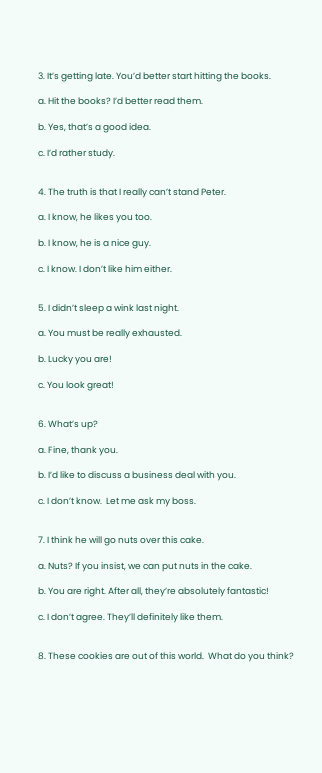3. It’s getting late. You’d better start hitting the books.

a. Hit the books? I’d better read them.

b. Yes, that’s a good idea.

c. I’d rather study.


4. The truth is that I really can’t stand Peter.

a. I know, he likes you too.

b. I know, he is a nice guy.

c. I know. I don’t like him either.


5. I didn’t sleep a wink last night.

a. You must be really exhausted.

b. Lucky you are!

c. You look great!


6. What’s up?

a. Fine, thank you.

b. I’d like to discuss a business deal with you.

c. I don’t know.  Let me ask my boss.


7. I think he will go nuts over this cake.

a. Nuts? If you insist, we can put nuts in the cake.

b. You are right. After all, they’re absolutely fantastic!

c. I don’t agree. They’ll definitely like them.


8. These cookies are out of this world.  What do you think?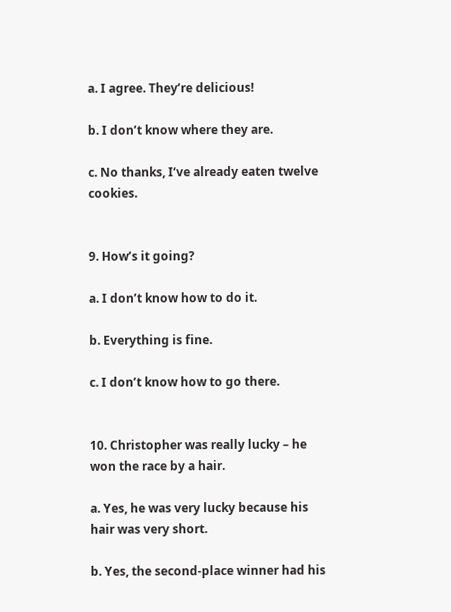a. I agree. They’re delicious!

b. I don’t know where they are.

c. No thanks, I‘ve already eaten twelve cookies.


9. How’s it going?

a. I don’t know how to do it.

b. Everything is fine.

c. I don’t know how to go there.


10. Christopher was really lucky – he won the race by a hair.

a. Yes, he was very lucky because his hair was very short.

b. Yes, the second-place winner had his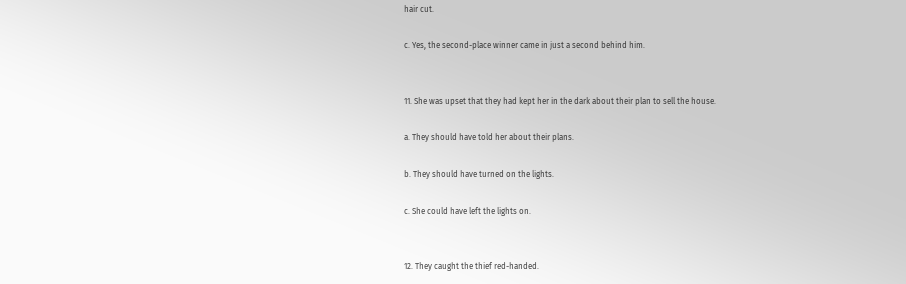hair cut.

c. Yes, the second-place winner came in just a second behind him.


11. She was upset that they had kept her in the dark about their plan to sell the house.

a. They should have told her about their plans.

b. They should have turned on the lights.

c. She could have left the lights on.


12. They caught the thief red-handed.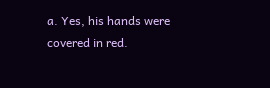a. Yes, his hands were covered in red.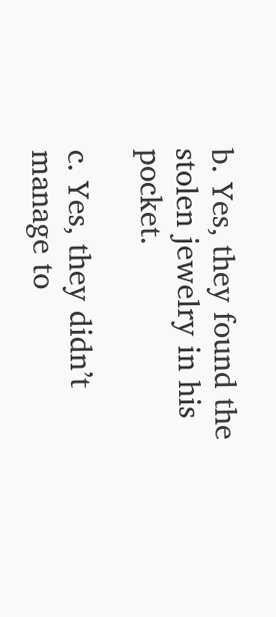b. Yes, they found the stolen jewelry in his pocket.

c. Yes, they didn’t manage to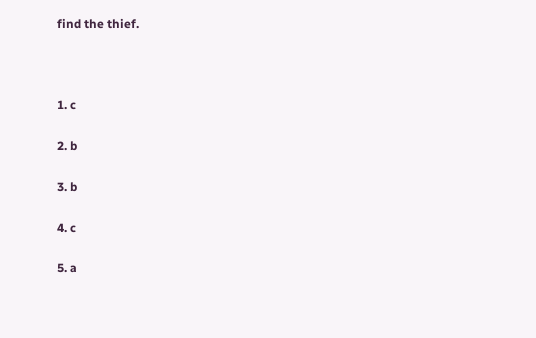find the thief.



1. c

2. b

3. b

4. c

5. a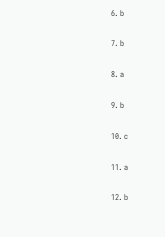6. b

7. b

8. a

9. b

10. c

11. a

12. b